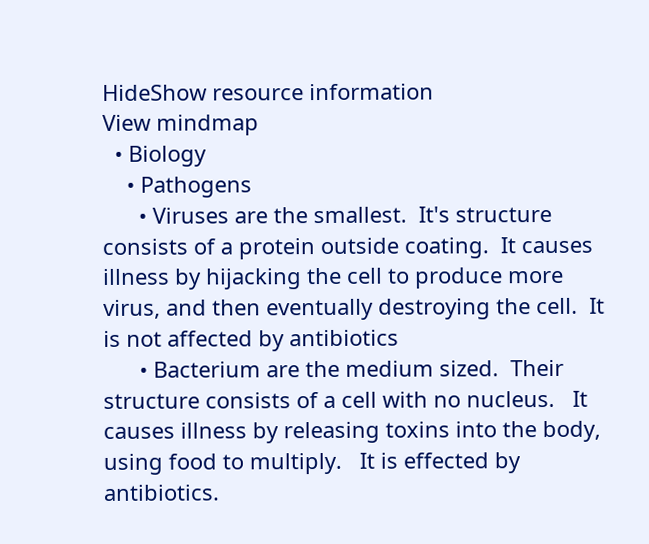HideShow resource information
View mindmap
  • Biology
    • Pathogens
      • Viruses are the smallest.  It's structure consists of a protein outside coating.  It causes illness by hijacking the cell to produce more virus, and then eventually destroying the cell.  It is not affected by antibiotics
      • Bacterium are the medium sized.  Their structure consists of a cell with no nucleus.   It causes illness by releasing toxins into the body, using food to multiply.   It is effected by antibiotics.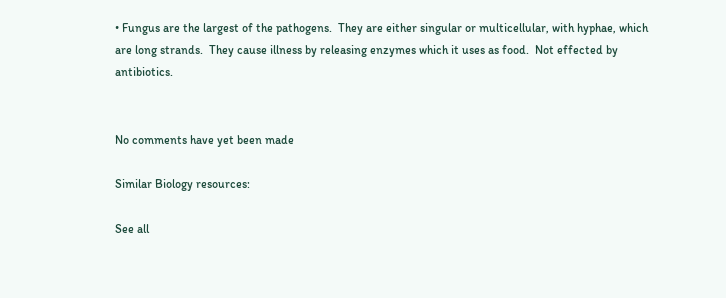• Fungus are the largest of the pathogens.  They are either singular or multicellular, with hyphae, which are long strands.  They cause illness by releasing enzymes which it uses as food.  Not effected by antibiotics.


No comments have yet been made

Similar Biology resources:

See all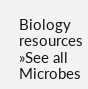Biology resources »See all Microbes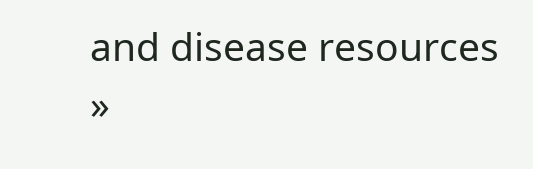and disease resources »